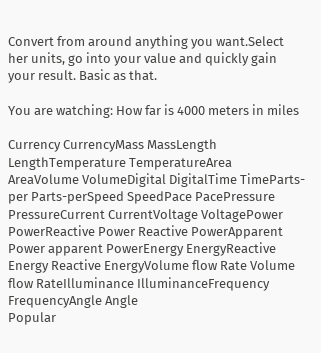Convert from around anything you want.Select her units, go into your value and quickly gain your result. Basic as that.

You are watching: How far is 4000 meters in miles

Currency CurrencyMass MassLength LengthTemperature TemperatureArea AreaVolume VolumeDigital DigitalTime TimeParts-per Parts-perSpeed SpeedPace PacePressure PressureCurrent CurrentVoltage VoltagePower PowerReactive Power Reactive PowerApparent Power apparent PowerEnergy EnergyReactive Energy Reactive EnergyVolume flow Rate Volume flow RateIlluminance IlluminanceFrequency FrequencyAngle Angle
Popular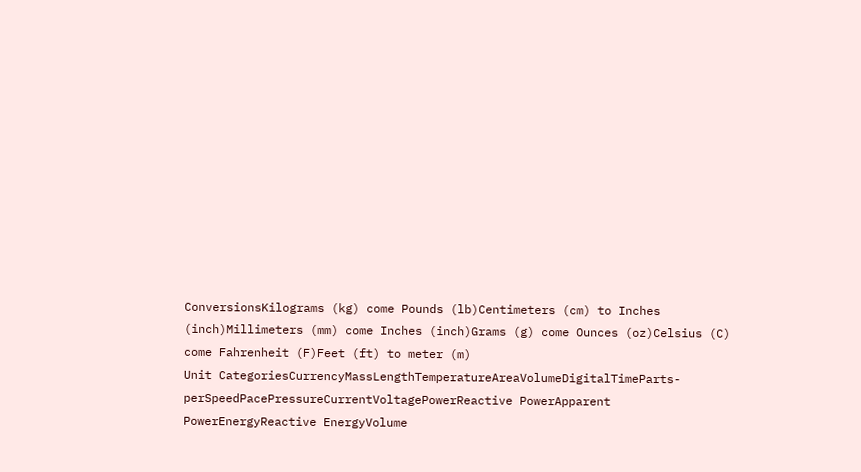ConversionsKilograms (kg) come Pounds (lb)Centimeters (cm) to Inches (inch)Millimeters (mm) come Inches (inch)Grams (g) come Ounces (oz)Celsius (C) come Fahrenheit (F)Feet (ft) to meter (m)
Unit CategoriesCurrencyMassLengthTemperatureAreaVolumeDigitalTimeParts-perSpeedPacePressureCurrentVoltagePowerReactive PowerApparent PowerEnergyReactive EnergyVolume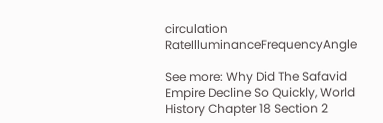circulation RateIlluminanceFrequencyAngle

See more: Why Did The Safavid Empire Decline So Quickly, World History Chapter 18 Section 2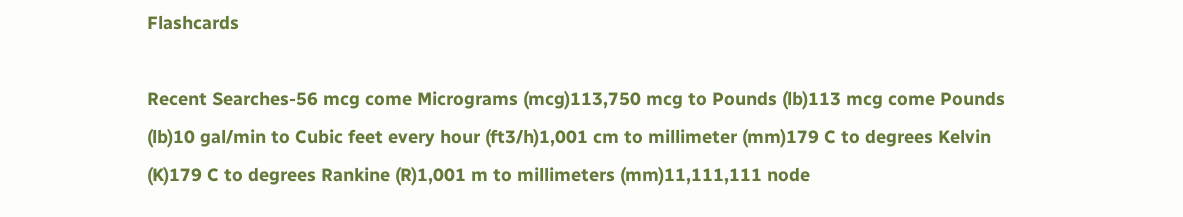Flashcards

Recent Searches-56 mcg come Micrograms (mcg)113,750 mcg to Pounds (lb)113 mcg come Pounds (lb)10 gal/min to Cubic feet every hour (ft3/h)1,001 cm to millimeter (mm)179 C to degrees Kelvin (K)179 C to degrees Rankine (R)1,001 m to millimeters (mm)11,111,111 node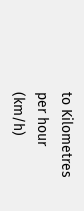to Kilometres per hour (km/h)